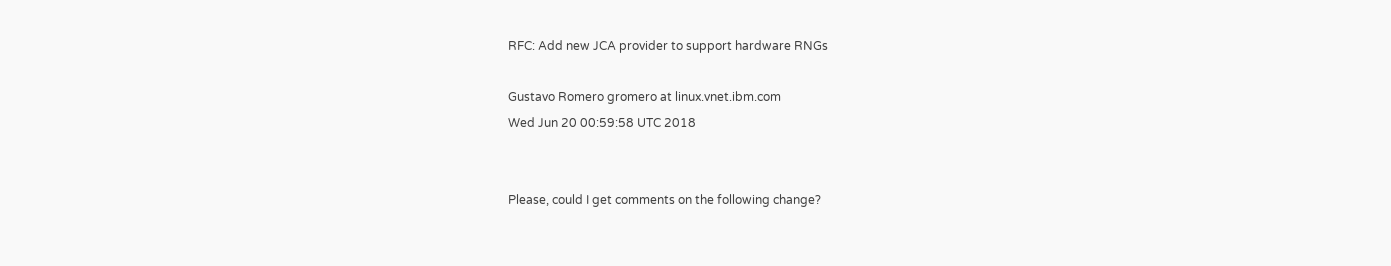RFC: Add new JCA provider to support hardware RNGs

Gustavo Romero gromero at linux.vnet.ibm.com
Wed Jun 20 00:59:58 UTC 2018


Please, could I get comments on the following change?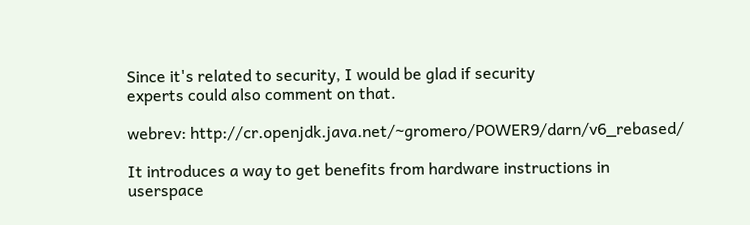Since it's related to security, I would be glad if security
experts could also comment on that.

webrev: http://cr.openjdk.java.net/~gromero/POWER9/darn/v6_rebased/

It introduces a way to get benefits from hardware instructions in userspace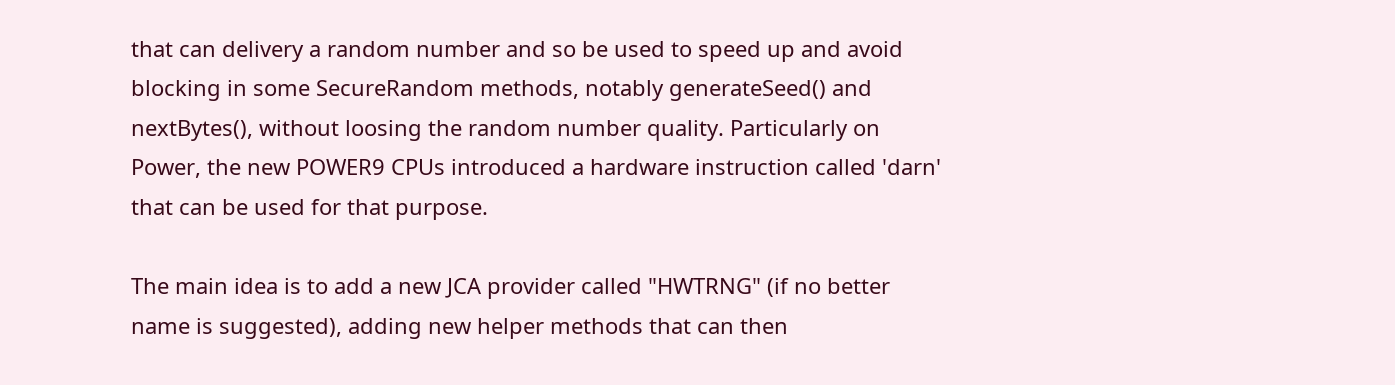that can delivery a random number and so be used to speed up and avoid
blocking in some SecureRandom methods, notably generateSeed() and
nextBytes(), without loosing the random number quality. Particularly on
Power, the new POWER9 CPUs introduced a hardware instruction called 'darn'
that can be used for that purpose.

The main idea is to add a new JCA provider called "HWTRNG" (if no better
name is suggested), adding new helper methods that can then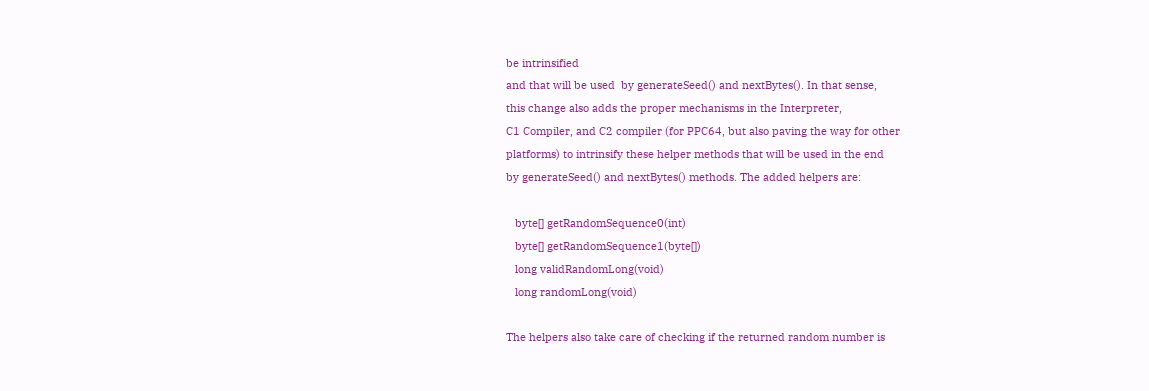be intrinsified
and that will be used  by generateSeed() and nextBytes(). In that sense,
this change also adds the proper mechanisms in the Interpreter,
C1 Compiler, and C2 compiler (for PPC64, but also paving the way for other
platforms) to intrinsify these helper methods that will be used in the end
by generateSeed() and nextBytes() methods. The added helpers are:

   byte[] getRandomSequence0(int)
   byte[] getRandomSequence1(byte[])
   long validRandomLong(void)
   long randomLong(void)

The helpers also take care of checking if the returned random number is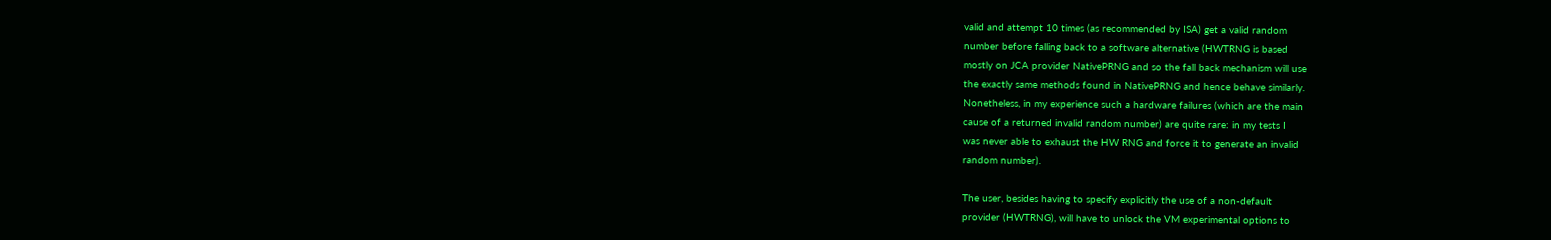valid and attempt 10 times (as recommended by ISA) get a valid random
number before falling back to a software alternative (HWTRNG is based
mostly on JCA provider NativePRNG and so the fall back mechanism will use
the exactly same methods found in NativePRNG and hence behave similarly.
Nonetheless, in my experience such a hardware failures (which are the main
cause of a returned invalid random number) are quite rare: in my tests I
was never able to exhaust the HW RNG and force it to generate an invalid
random number).

The user, besides having to specify explicitly the use of a non-default
provider (HWTRNG), will have to unlock the VM experimental options to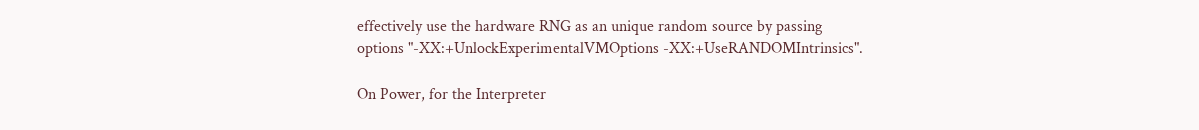effectively use the hardware RNG as an unique random source by passing
options "-XX:+UnlockExperimentalVMOptions -XX:+UseRANDOMIntrinsics".

On Power, for the Interpreter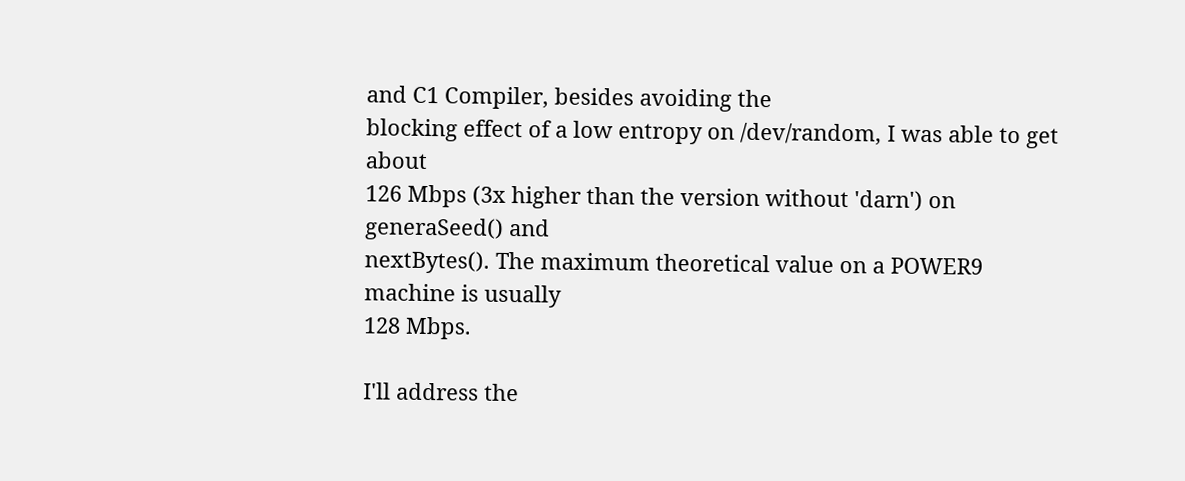and C1 Compiler, besides avoiding the
blocking effect of a low entropy on /dev/random, I was able to get about
126 Mbps (3x higher than the version without 'darn') on generaSeed() and
nextBytes(). The maximum theoretical value on a POWER9 machine is usually
128 Mbps.

I'll address the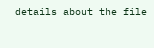details about the file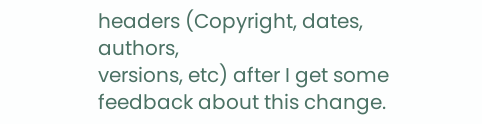headers (Copyright, dates, authors,
versions, etc) after I get some feedback about this change.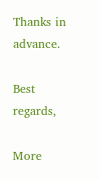Thanks in advance.

Best regards,

More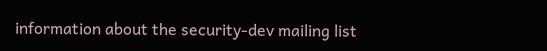information about the security-dev mailing list